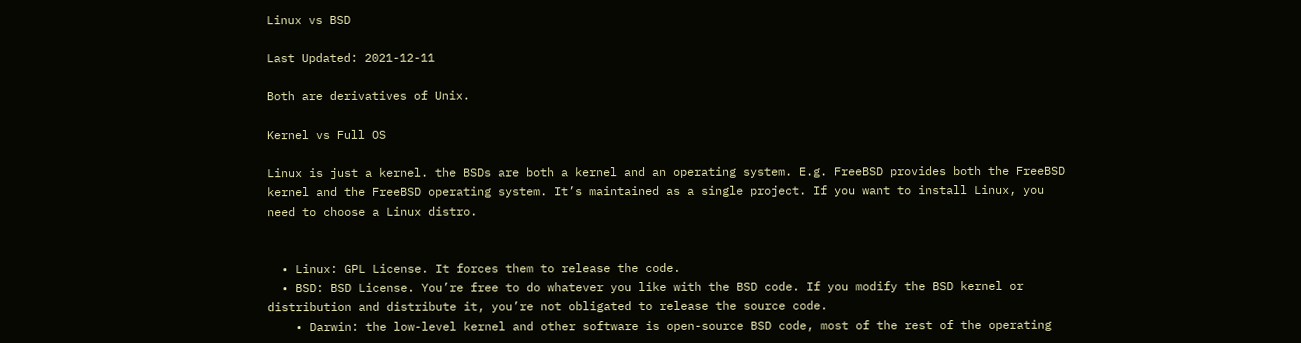Linux vs BSD

Last Updated: 2021-12-11

Both are derivatives of Unix.

Kernel vs Full OS

Linux is just a kernel. the BSDs are both a kernel and an operating system. E.g. FreeBSD provides both the FreeBSD kernel and the FreeBSD operating system. It’s maintained as a single project. If you want to install Linux, you need to choose a Linux distro.


  • Linux: GPL License. It forces them to release the code.
  • BSD: BSD License. You’re free to do whatever you like with the BSD code. If you modify the BSD kernel or distribution and distribute it, you’re not obligated to release the source code.
    • Darwin: the low-level kernel and other software is open-source BSD code, most of the rest of the operating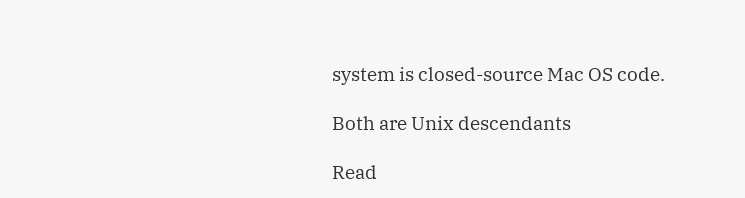system is closed-source Mac OS code.

Both are Unix descendants

Read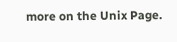more on the Unix Page.